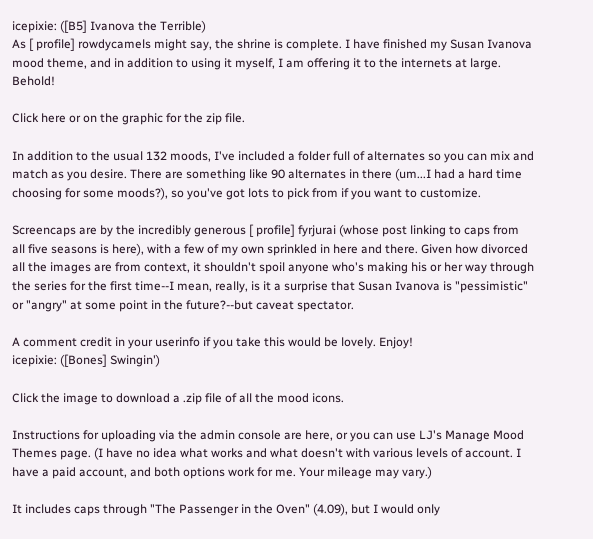icepixie: ([B5] Ivanova the Terrible)
As [ profile] rowdycamels might say, the shrine is complete. I have finished my Susan Ivanova mood theme, and in addition to using it myself, I am offering it to the internets at large. Behold!

Click here or on the graphic for the zip file.

In addition to the usual 132 moods, I've included a folder full of alternates so you can mix and match as you desire. There are something like 90 alternates in there (um...I had a hard time choosing for some moods?), so you've got lots to pick from if you want to customize.

Screencaps are by the incredibly generous [ profile] fyrjurai (whose post linking to caps from all five seasons is here), with a few of my own sprinkled in here and there. Given how divorced all the images are from context, it shouldn't spoil anyone who's making his or her way through the series for the first time--I mean, really, is it a surprise that Susan Ivanova is "pessimistic" or "angry" at some point in the future?--but caveat spectator.

A comment credit in your userinfo if you take this would be lovely. Enjoy!
icepixie: ([Bones] Swingin')

Click the image to download a .zip file of all the mood icons.

Instructions for uploading via the admin console are here, or you can use LJ's Manage Mood Themes page. (I have no idea what works and what doesn't with various levels of account. I have a paid account, and both options work for me. Your mileage may vary.)

It includes caps through "The Passenger in the Oven" (4.09), but I would only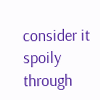consider it spoily through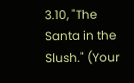3.10, "The Santa in the Slush." (Your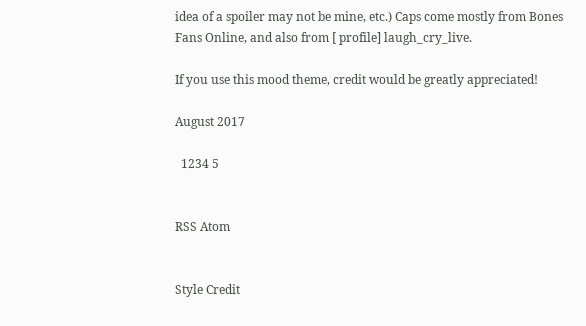idea of a spoiler may not be mine, etc.) Caps come mostly from Bones Fans Online, and also from [ profile] laugh_cry_live.

If you use this mood theme, credit would be greatly appreciated!

August 2017

  1234 5


RSS Atom


Style Credit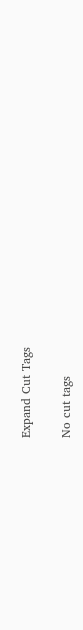Expand Cut Tags

No cut tags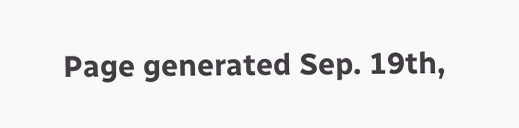Page generated Sep. 19th,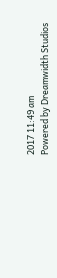2017 11:49 am
Powered by Dreamwidth Studios